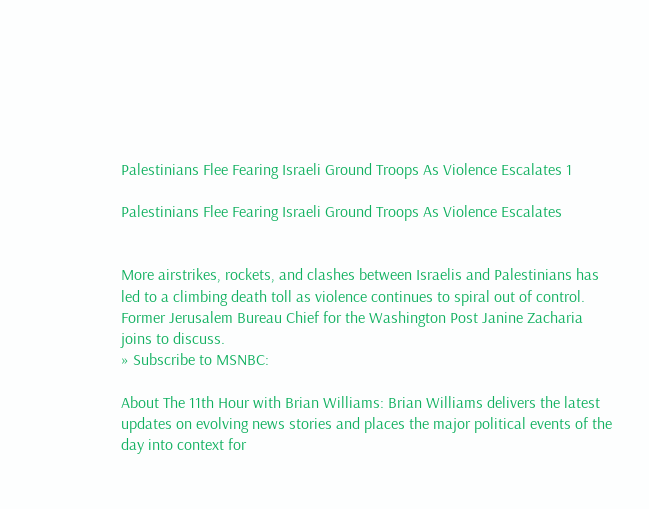Palestinians Flee Fearing Israeli Ground Troops As Violence Escalates 1

Palestinians Flee Fearing Israeli Ground Troops As Violence Escalates


More airstrikes, rockets, and clashes between Israelis and Palestinians has led to a climbing death toll as violence continues to spiral out of control. Former Jerusalem Bureau Chief for the Washington Post Janine Zacharia joins to discuss.
» Subscribe to MSNBC:

About The 11th Hour with Brian Williams: Brian Williams delivers the latest updates on evolving news stories and places the major political events of the day into context for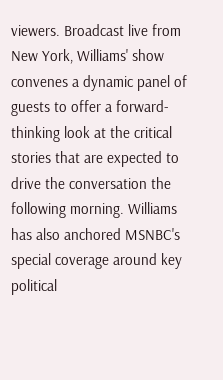viewers. Broadcast live from New York, Williams' show convenes a dynamic panel of guests to offer a forward-thinking look at the critical stories that are expected to drive the conversation the following morning. Williams has also anchored MSNBC's special coverage around key political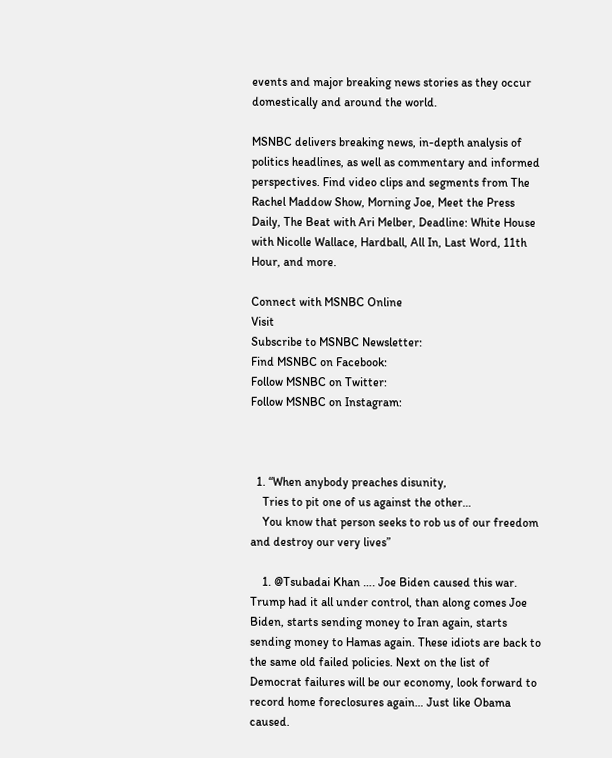events and major breaking news stories as they occur domestically and around the world.

MSNBC delivers breaking news, in-depth analysis of politics headlines, as well as commentary and informed perspectives. Find video clips and segments from The Rachel Maddow Show, Morning Joe, Meet the Press Daily, The Beat with Ari Melber, Deadline: White House with Nicolle Wallace, Hardball, All In, Last Word, 11th Hour, and more.

Connect with MSNBC Online
Visit
Subscribe to MSNBC Newsletter:
Find MSNBC on Facebook:
Follow MSNBC on Twitter:
Follow MSNBC on Instagram:



  1. “When anybody preaches disunity,
    Tries to pit one of us against the other…
    You know that person seeks to rob us of our freedom and destroy our very lives”

    1. @Tsubadai Khan …. Joe Biden caused this war. Trump had it all under control, than along comes Joe Biden, starts sending money to Iran again, starts sending money to Hamas again. These idiots are back to the same old failed policies. Next on the list of Democrat failures will be our economy, look forward to record home foreclosures again… Just like Obama caused.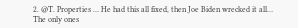2. @T. Properties … He had this all fixed, then Joe Biden wrecked it all… The only ones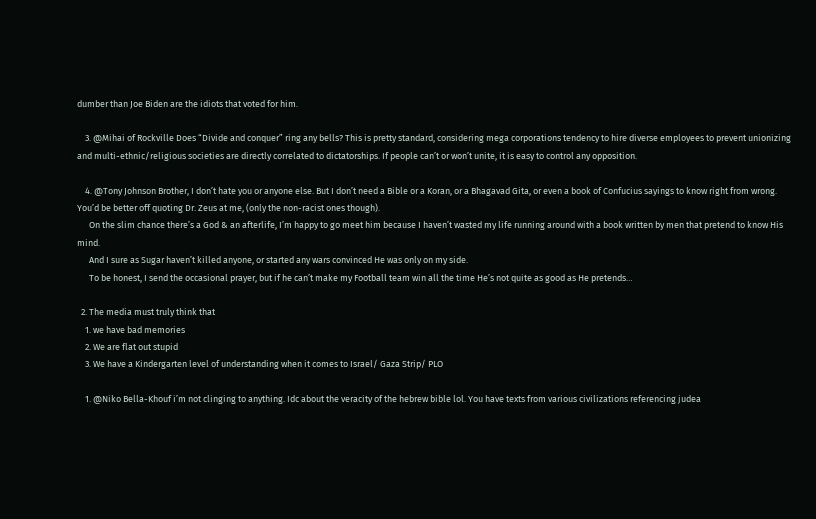dumber than Joe Biden are the idiots that voted for him.

    3. @Mihai of Rockville Does “Divide and conquer” ring any bells? This is pretty standard, considering mega corporations tendency to hire diverse employees to prevent unionizing and multi-ethnic/religious societies are directly correlated to dictatorships. If people can’t or won’t unite, it is easy to control any opposition.

    4. @Tony Johnson Brother, I don’t hate you or anyone else. But I don’t need a Bible or a Koran, or a Bhagavad Gita, or even a book of Confucius sayings to know right from wrong. You’d be better off quoting Dr. Zeus at me, (only the non-racist ones though).
      On the slim chance there’s a God & an afterlife, I’m happy to go meet him because I haven’t wasted my life running around with a book written by men that pretend to know His mind.
      And I sure as Sugar haven’t killed anyone, or started any wars convinced He was only on my side.
      To be honest, I send the occasional prayer, but if he can’t make my Football team win all the time He’s not quite as good as He pretends…

  2. The media must truly think that
    1. we have bad memories
    2. We are flat out stupid
    3. We have a Kindergarten level of understanding when it comes to Israel/ Gaza Strip/ PLO

    1. @Niko Bella-Khouf i’m not clinging to anything. Idc about the veracity of the hebrew bible lol. You have texts from various civilizations referencing judea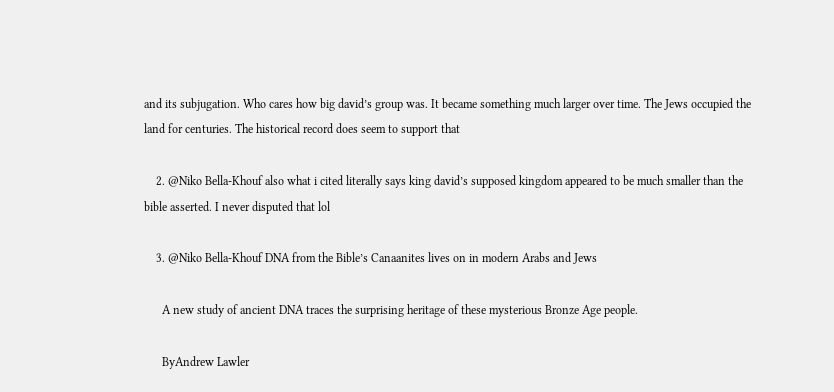and its subjugation. Who cares how big david’s group was. It became something much larger over time. The Jews occupied the land for centuries. The historical record does seem to support that

    2. @Niko Bella-Khouf also what i cited literally says king david’s supposed kingdom appeared to be much smaller than the bible asserted. I never disputed that lol

    3. @Niko Bella-Khouf DNA from the Bible’s Canaanites lives on in modern Arabs and Jews

      A new study of ancient DNA traces the surprising heritage of these mysterious Bronze Age people.

      ByAndrew Lawler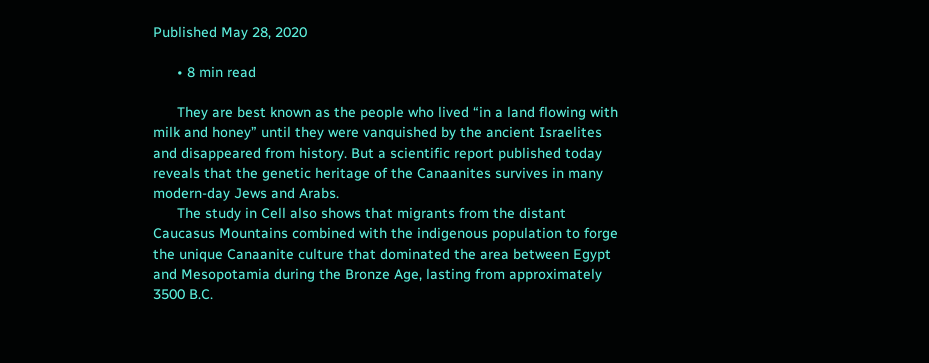Published May 28, 2020

      • 8 min read

      They are best known as the people who lived “in a land flowing with milk and honey” until they were vanquished by the ancient Israelites and disappeared from history. But a scientific report published today reveals that the genetic heritage of the Canaanites survives in many modern-day Jews and Arabs.
      The study in Cell also shows that migrants from the distant Caucasus Mountains combined with the indigenous population to forge the unique Canaanite culture that dominated the area between Egypt and Mesopotamia during the Bronze Age, lasting from approximately 3500 B.C.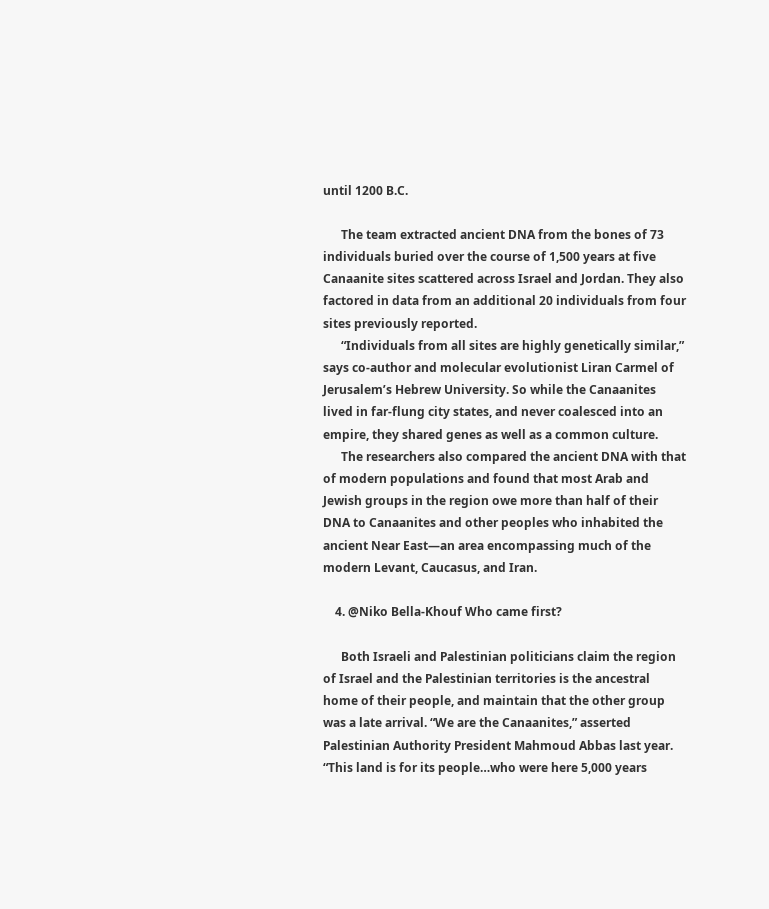until 1200 B.C.

      The team extracted ancient DNA from the bones of 73 individuals buried over the course of 1,500 years at five Canaanite sites scattered across Israel and Jordan. They also factored in data from an additional 20 individuals from four sites previously reported.
      “Individuals from all sites are highly genetically similar,” says co-author and molecular evolutionist Liran Carmel of Jerusalem’s Hebrew University. So while the Canaanites lived in far-flung city states, and never coalesced into an empire, they shared genes as well as a common culture.
      The researchers also compared the ancient DNA with that of modern populations and found that most Arab and Jewish groups in the region owe more than half of their DNA to Canaanites and other peoples who inhabited the ancient Near East—an area encompassing much of the modern Levant, Caucasus, and Iran.

    4. @Niko Bella-Khouf Who came first?

      Both Israeli and Palestinian politicians claim the region of Israel and the Palestinian territories is the ancestral home of their people, and maintain that the other group was a late arrival. “We are the Canaanites,” asserted Palestinian Authority President Mahmoud Abbas last year. “This land is for its people…who were here 5,000 years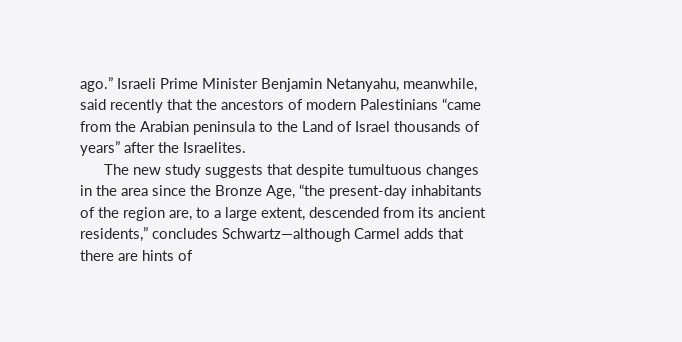ago.” Israeli Prime Minister Benjamin Netanyahu, meanwhile, said recently that the ancestors of modern Palestinians “came from the Arabian peninsula to the Land of Israel thousands of years” after the Israelites.
      The new study suggests that despite tumultuous changes in the area since the Bronze Age, “the present-day inhabitants of the region are, to a large extent, descended from its ancient residents,” concludes Schwartz—although Carmel adds that there are hints of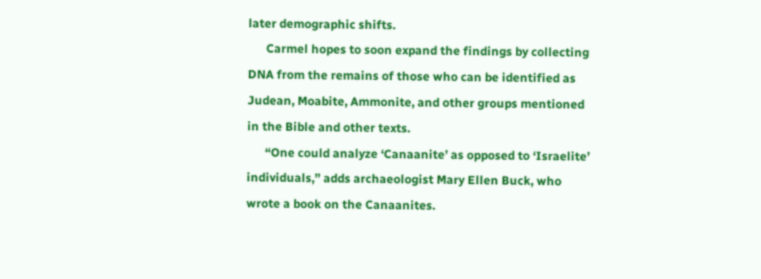later demographic shifts.
      Carmel hopes to soon expand the findings by collecting DNA from the remains of those who can be identified as Judean, Moabite, Ammonite, and other groups mentioned in the Bible and other texts.
      “One could analyze ‘Canaanite’ as opposed to ‘Israelite’ individuals,” adds archaeologist Mary Ellen Buck, who wrote a book on the Canaanites.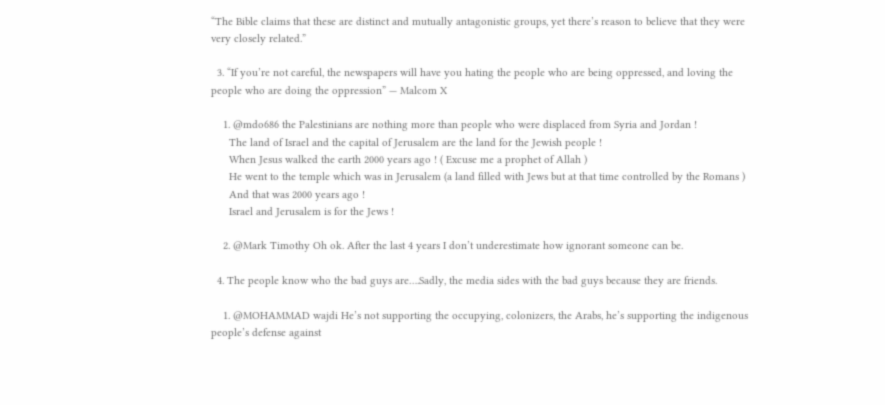“The Bible claims that these are distinct and mutually antagonistic groups, yet there’s reason to believe that they were very closely related.”

  3. “If you’re not careful, the newspapers will have you hating the people who are being oppressed, and loving the people who are doing the oppression” — Malcom X

    1. @mdo686 the Palestinians are nothing more than people who were displaced from Syria and Jordan !
      The land of Israel and the capital of Jerusalem are the land for the Jewish people !
      When Jesus walked the earth 2000 years ago ! ( Excuse me a prophet of Allah )
      He went to the temple which was in Jerusalem (a land filled with Jews but at that time controlled by the Romans )
      And that was 2000 years ago !
      Israel and Jerusalem is for the Jews !

    2. @Mark Timothy Oh ok. After the last 4 years I don’t underestimate how ignorant someone can be.

  4. The people know who the bad guys are….Sadly, the media sides with the bad guys because they are friends.

    1. @MOHAMMAD wajdi He’s not supporting the occupying, colonizers, the Arabs, he’s supporting the indigenous people’s defense against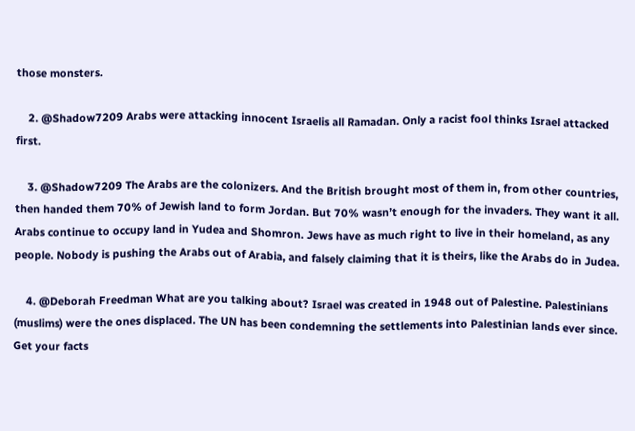those monsters.

    2. @Shadow7209 Arabs were attacking innocent Israelis all Ramadan. Only a racist fool thinks Israel attacked first.

    3. @Shadow7209 The Arabs are the colonizers. And the British brought most of them in, from other countries, then handed them 70% of Jewish land to form Jordan. But 70% wasn’t enough for the invaders. They want it all. Arabs continue to occupy land in Yudea and Shomron. Jews have as much right to live in their homeland, as any people. Nobody is pushing the Arabs out of Arabia, and falsely claiming that it is theirs, like the Arabs do in Judea.

    4. @Deborah Freedman What are you talking about? Israel was created in 1948 out of Palestine. Palestinians (muslims) were the ones displaced. The UN has been condemning the settlements into Palestinian lands ever since. Get your facts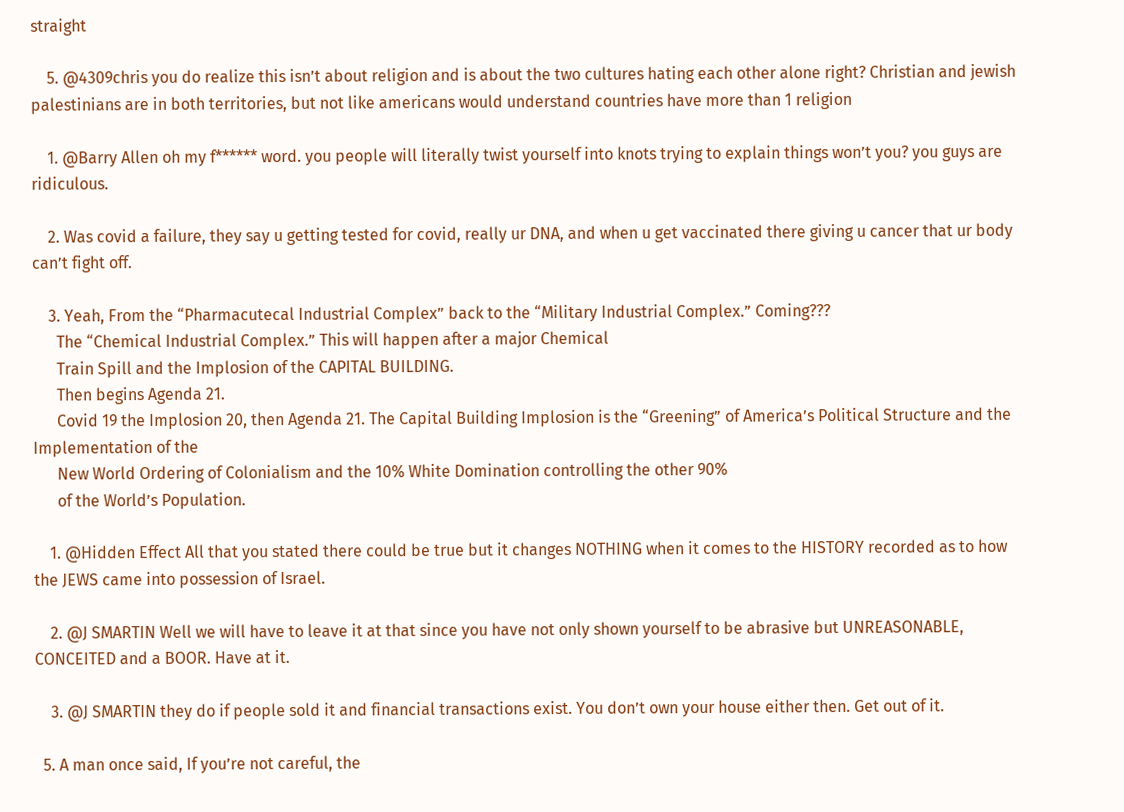straight

    5. @4309chris you do realize this isn’t about religion and is about the two cultures hating each other alone right? Christian and jewish palestinians are in both territories, but not like americans would understand countries have more than 1 religion

    1. @Barry Allen oh my f****** word. you people will literally twist yourself into knots trying to explain things won’t you? you guys are ridiculous.

    2. Was covid a failure, they say u getting tested for covid, really ur DNA, and when u get vaccinated there giving u cancer that ur body can’t fight off.

    3. Yeah, From the “Pharmacutecal Industrial Complex” back to the “Military Industrial Complex.” Coming???
      The “Chemical Industrial Complex.” This will happen after a major Chemical
      Train Spill and the Implosion of the CAPITAL BUILDING.
      Then begins Agenda 21.
      Covid 19 the Implosion 20, then Agenda 21. The Capital Building Implosion is the “Greening” of America’s Political Structure and the Implementation of the
      New World Ordering of Colonialism and the 10% White Domination controlling the other 90%
      of the World’s Population.

    1. @Hidden Effect All that you stated there could be true but it changes NOTHING when it comes to the HISTORY recorded as to how the JEWS came into possession of Israel.

    2. @J SMARTIN Well we will have to leave it at that since you have not only shown yourself to be abrasive but UNREASONABLE, CONCEITED and a BOOR. Have at it.

    3. @J SMARTIN they do if people sold it and financial transactions exist. You don’t own your house either then. Get out of it.

  5. A man once said, If you’re not careful, the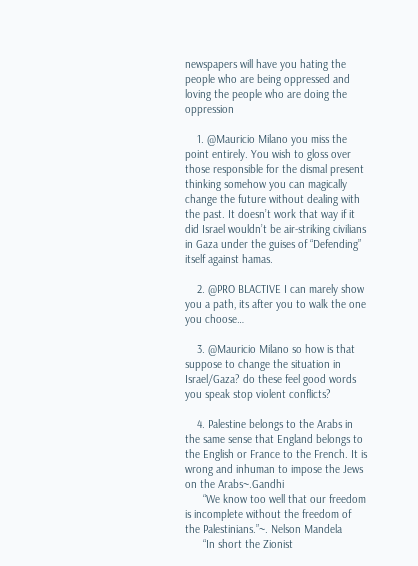newspapers will have you hating the people who are being oppressed and loving the people who are doing the oppression

    1. @Mauricio Milano you miss the point entirely. You wish to gloss over those responsible for the dismal present thinking somehow you can magically change the future without dealing with the past. It doesn’t work that way if it did Israel wouldn’t be air-striking civilians in Gaza under the guises of “Defending” itself against hamas.

    2. @PRO BLACTIVE I can marely show you a path, its after you to walk the one you choose…

    3. @Mauricio Milano so how is that suppose to change the situation in Israel/Gaza? do these feel good words you speak stop violent conflicts?

    4. Palestine belongs to the Arabs in the same sense that England belongs to the English or France to the French. It is wrong and inhuman to impose the Jews on the Arabs~.Gandhi
      “We know too well that our freedom is incomplete without the freedom of the Palestinians.”~. Nelson Mandela
      “In short the Zionist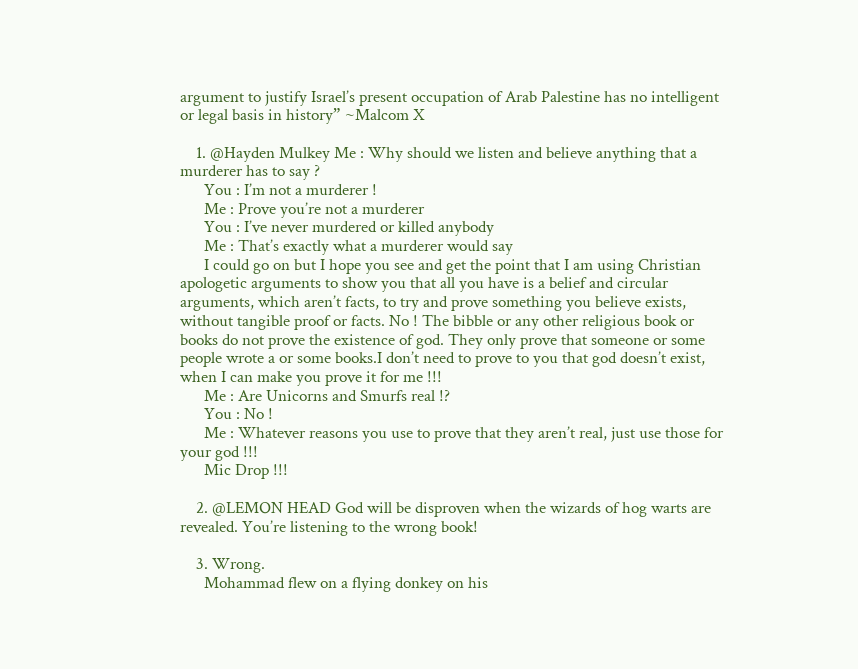argument to justify Israel’s present occupation of Arab Palestine has no intelligent or legal basis in history” ~Malcom X

    1. @Hayden Mulkey Me : Why should we listen and believe anything that a murderer has to say ?
      You : I’m not a murderer !
      Me : Prove you’re not a murderer
      You : I’ve never murdered or killed anybody
      Me : That’s exactly what a murderer would say
      I could go on but I hope you see and get the point that I am using Christian apologetic arguments to show you that all you have is a belief and circular arguments, which aren’t facts, to try and prove something you believe exists, without tangible proof or facts. No ! The bibble or any other religious book or books do not prove the existence of god. They only prove that someone or some people wrote a or some books.I don’t need to prove to you that god doesn’t exist, when I can make you prove it for me !!!
      Me : Are Unicorns and Smurfs real !?
      You : No !
      Me : Whatever reasons you use to prove that they aren’t real, just use those for your god !!!
      Mic Drop !!!

    2. @LEMON HEAD God will be disproven when the wizards of hog warts are revealed. You’re listening to the wrong book!

    3. Wrong.
      Mohammad flew on a flying donkey on his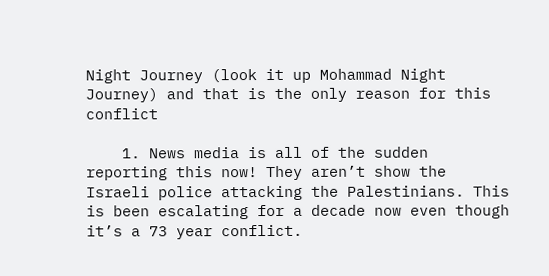Night Journey (look it up Mohammad Night Journey) and that is the only reason for this conflict

    1. News media is all of the sudden reporting this now! They aren’t show the Israeli police attacking the Palestinians. This is been escalating for a decade now even though it’s a 73 year conflict.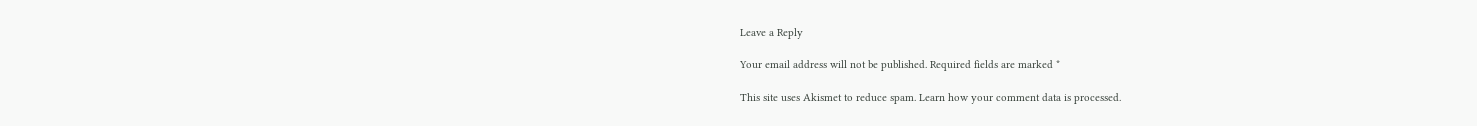Leave a Reply

Your email address will not be published. Required fields are marked *

This site uses Akismet to reduce spam. Learn how your comment data is processed.